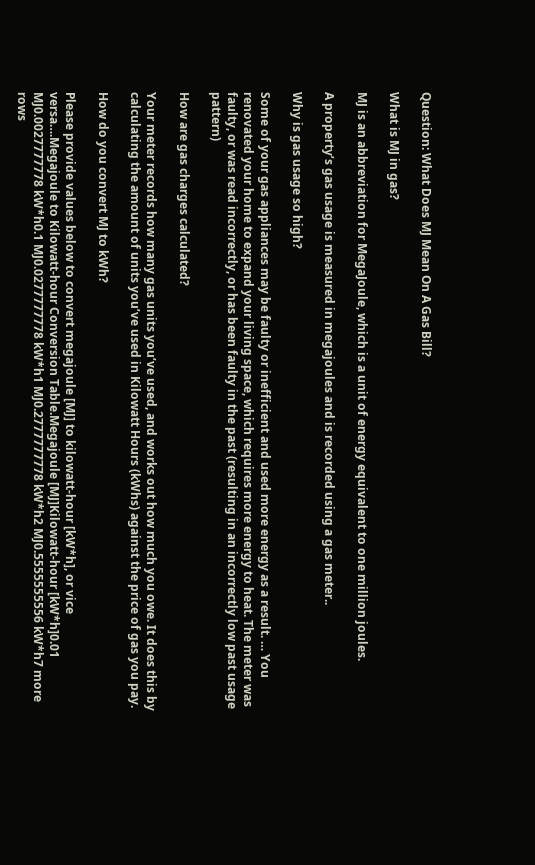Question: What Does MJ Mean On A Gas Bill?

What is MJ in gas?

MJ is an abbreviation for MegaJoule, which is a unit of energy equivalent to one million joules.

A property’s gas usage is measured in megajoules and is recorded using a gas meter..

Why is gas usage so high?

Some of your gas appliances may be faulty or inefficient and used more energy as a result. … You renovated your home to expand your living space, which requires more energy to heat. The meter was faulty, or was read incorrectly, or has been faulty in the past (resulting in an incorrectly low past usage pattern)

How are gas charges calculated?

Your meter records how many gas units you’ve used, and works out how much you owe. It does this by calculating the amount of units you’ve used in Kilowatt Hours (kWhs) against the price of gas you pay.

How do you convert MJ to kWh?

Please provide values below to convert megajoule [MJ] to kilowatt-hour [kW*h], or vice versa….Megajoule to Kilowatt-hour Conversion Table.Megajoule [MJ]Kilowatt-hour [kW*h]0.01 MJ0.0027777778 kW*h0.1 MJ0.0277777778 kW*h1 MJ0.2777777778 kW*h2 MJ0.5555555556 kW*h7 more rows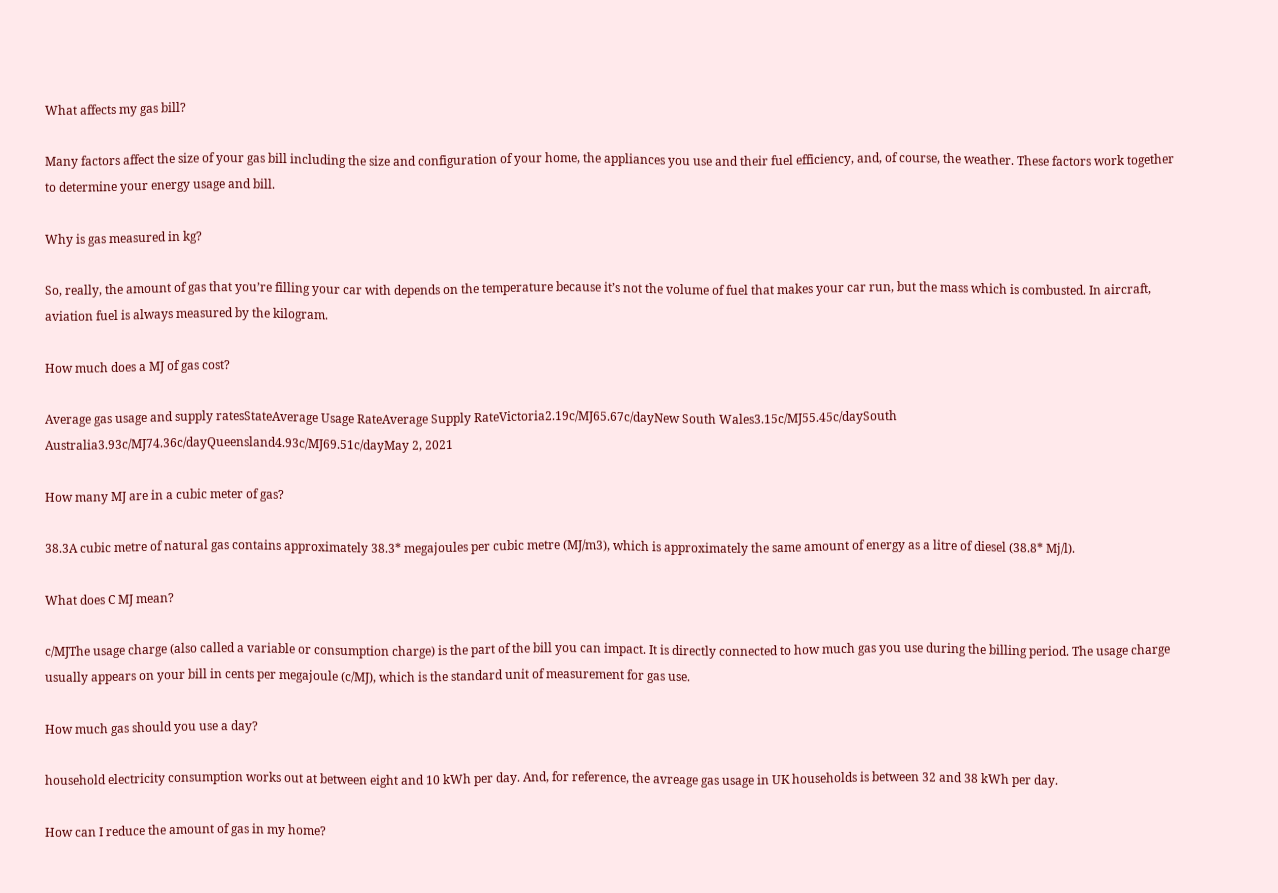What affects my gas bill?

Many factors affect the size of your gas bill including the size and configuration of your home, the appliances you use and their fuel efficiency, and, of course, the weather. These factors work together to determine your energy usage and bill.

Why is gas measured in kg?

So, really, the amount of gas that you’re filling your car with depends on the temperature because it’s not the volume of fuel that makes your car run, but the mass which is combusted. In aircraft, aviation fuel is always measured by the kilogram.

How much does a MJ of gas cost?

Average gas usage and supply ratesStateAverage Usage RateAverage Supply RateVictoria2.19c/MJ65.67c/dayNew South Wales3.15c/MJ55.45c/daySouth Australia3.93c/MJ74.36c/dayQueensland4.93c/MJ69.51c/dayMay 2, 2021

How many MJ are in a cubic meter of gas?

38.3A cubic metre of natural gas contains approximately 38.3* megajoules per cubic metre (MJ/m3), which is approximately the same amount of energy as a litre of diesel (38.8* Mj/l).

What does C MJ mean?

c/MJThe usage charge (also called a variable or consumption charge) is the part of the bill you can impact. It is directly connected to how much gas you use during the billing period. The usage charge usually appears on your bill in cents per megajoule (c/MJ), which is the standard unit of measurement for gas use.

How much gas should you use a day?

household electricity consumption works out at between eight and 10 kWh per day. And, for reference, the avreage gas usage in UK households is between 32 and 38 kWh per day.

How can I reduce the amount of gas in my home?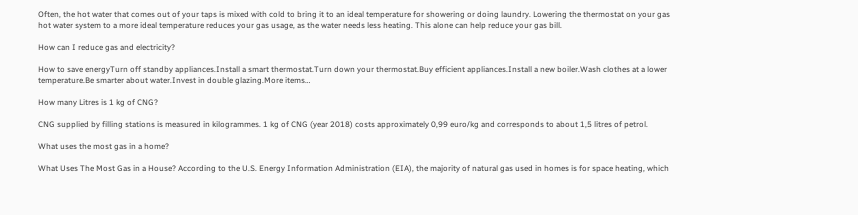Often, the hot water that comes out of your taps is mixed with cold to bring it to an ideal temperature for showering or doing laundry. Lowering the thermostat on your gas hot water system to a more ideal temperature reduces your gas usage, as the water needs less heating. This alone can help reduce your gas bill.

How can I reduce gas and electricity?

How to save energyTurn off standby appliances.Install a smart thermostat.Turn down your thermostat.Buy efficient appliances.Install a new boiler.Wash clothes at a lower temperature.Be smarter about water.Invest in double glazing.More items…

How many Litres is 1 kg of CNG?

CNG supplied by filling stations is measured in kilogrammes. 1 kg of CNG (year 2018) costs approximately 0,99 euro/kg and corresponds to about 1,5 litres of petrol.

What uses the most gas in a home?

What Uses The Most Gas in a House? According to the U.S. Energy Information Administration (EIA), the majority of natural gas used in homes is for space heating, which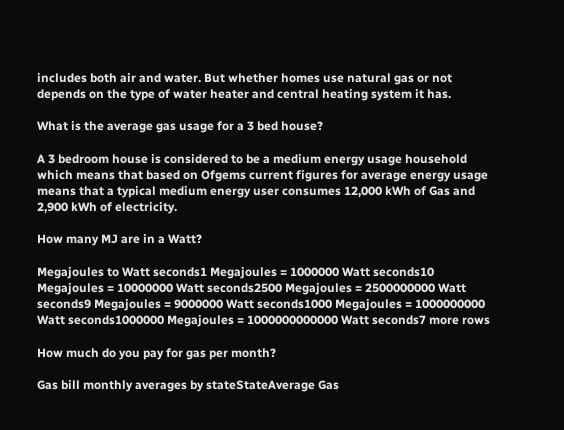includes both air and water. But whether homes use natural gas or not depends on the type of water heater and central heating system it has.

What is the average gas usage for a 3 bed house?

A 3 bedroom house is considered to be a medium energy usage household which means that based on Ofgems current figures for average energy usage means that a typical medium energy user consumes 12,000 kWh of Gas and 2,900 kWh of electricity.

How many MJ are in a Watt?

Megajoules to Watt seconds1 Megajoules = 1000000 Watt seconds10 Megajoules = 10000000 Watt seconds2500 Megajoules = 2500000000 Watt seconds9 Megajoules = 9000000 Watt seconds1000 Megajoules = 1000000000 Watt seconds1000000 Megajoules = 1000000000000 Watt seconds7 more rows

How much do you pay for gas per month?

Gas bill monthly averages by stateStateAverage Gas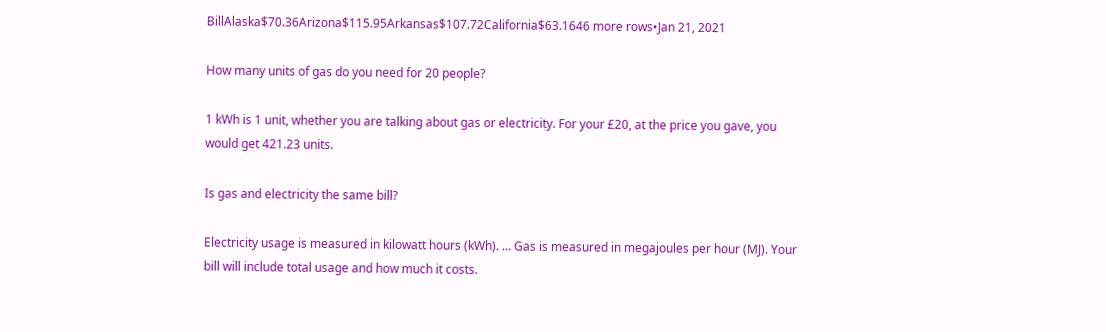BillAlaska$70.36Arizona$115.95Arkansas$107.72California$63.1646 more rows•Jan 21, 2021

How many units of gas do you need for 20 people?

1 kWh is 1 unit, whether you are talking about gas or electricity. For your £20, at the price you gave, you would get 421.23 units.

Is gas and electricity the same bill?

Electricity usage is measured in kilowatt hours (kWh). … Gas is measured in megajoules per hour (MJ). Your bill will include total usage and how much it costs.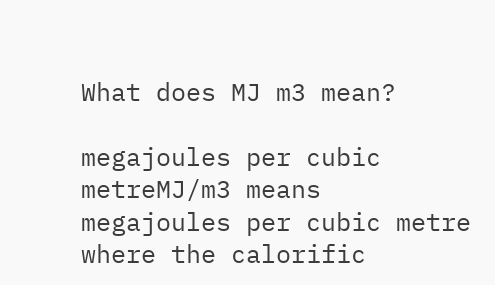What does MJ m3 mean?

megajoules per cubic metreMJ/m3 means megajoules per cubic metre where the calorific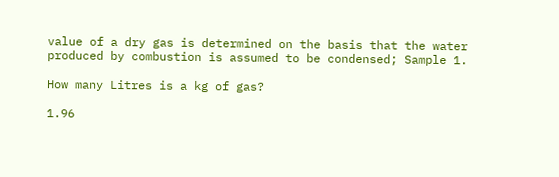value of a dry gas is determined on the basis that the water produced by combustion is assumed to be condensed; Sample 1.

How many Litres is a kg of gas?

1.96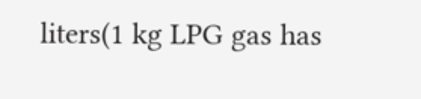liters(1 kg LPG gas has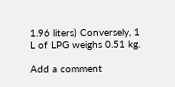1.96 liters) Conversely, 1 L of LPG weighs 0.51 kg.

Add a comment